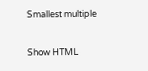Smallest multiple

Show HTML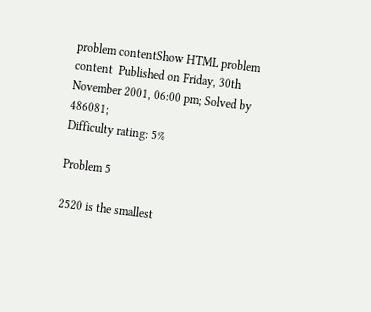problem contentShow HTML problem content  Published on Friday, 30th November 2001, 06:00 pm; Solved by 486081;
Difficulty rating: 5%

Problem 5

2520 is the smallest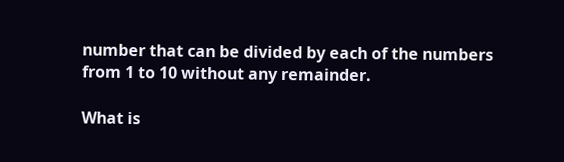number that can be divided by each of the numbers from 1 to 10 without any remainder.

What is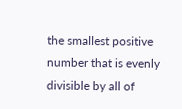the smallest positive number that is evenly divisible by all of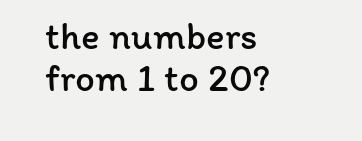the numbers from 1 to 20?